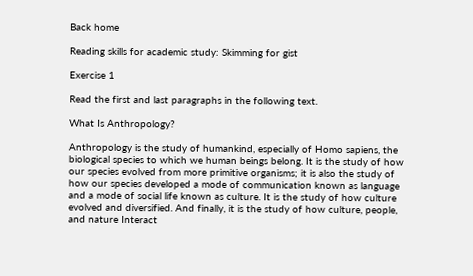Back home

Reading skills for academic study: Skimming for gist

Exercise 1

Read the first and last paragraphs in the following text.

What Is Anthropology?

Anthropology is the study of humankind, especially of Homo sapiens, the biological species to which we human beings belong. It is the study of how our species evolved from more primitive organisms; it is also the study of how our species developed a mode of communication known as language and a mode of social life known as culture. It is the study of how culture evolved and diversified. And finally, it is the study of how culture, people, and nature Interact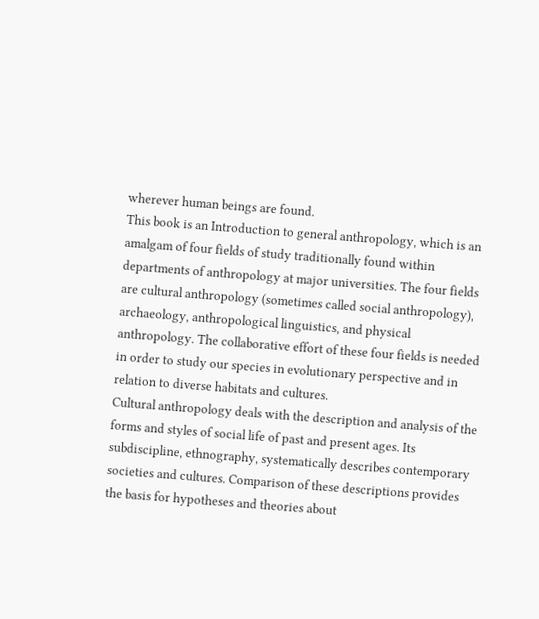wherever human beings are found.
This book is an Introduction to general anthropology, which is an amalgam of four fields of study traditionally found within departments of anthropology at major universities. The four fields are cultural anthropology (sometimes called social anthropology), archaeology, anthropological linguistics, and physical anthropology. The collaborative effort of these four fields is needed in order to study our species in evolutionary perspective and in relation to diverse habitats and cultures.
Cultural anthropology deals with the description and analysis of the forms and styles of social life of past and present ages. Its subdiscipline, ethnography, systematically describes contemporary societies and cultures. Comparison of these descriptions provides the basis for hypotheses and theories about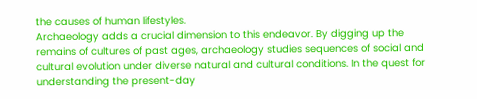the causes of human lifestyles.
Archaeology adds a crucial dimension to this endeavor. By digging up the remains of cultures of past ages, archaeology studies sequences of social and cultural evolution under diverse natural and cultural conditions. In the quest for understanding the present-day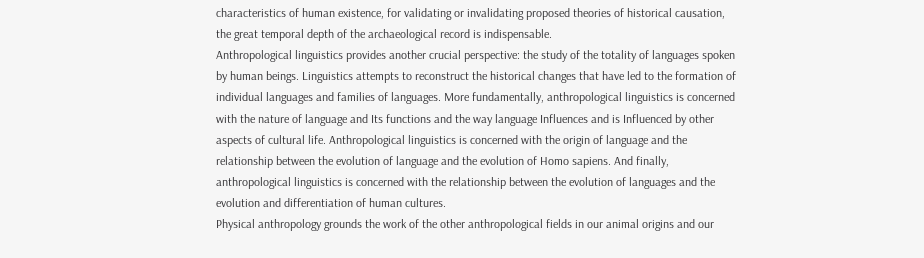characteristics of human existence, for validating or invalidating proposed theories of historical causation, the great temporal depth of the archaeological record is indispensable.
Anthropological linguistics provides another crucial perspective: the study of the totality of languages spoken by human beings. Linguistics attempts to reconstruct the historical changes that have led to the formation of individual languages and families of languages. More fundamentally, anthropological linguistics is concerned with the nature of language and Its functions and the way language Influences and is Influenced by other aspects of cultural life. Anthropological linguistics is concerned with the origin of language and the relationship between the evolution of language and the evolution of Homo sapiens. And finally, anthropological linguistics is concerned with the relationship between the evolution of languages and the evolution and differentiation of human cultures.
Physical anthropology grounds the work of the other anthropological fields in our animal origins and our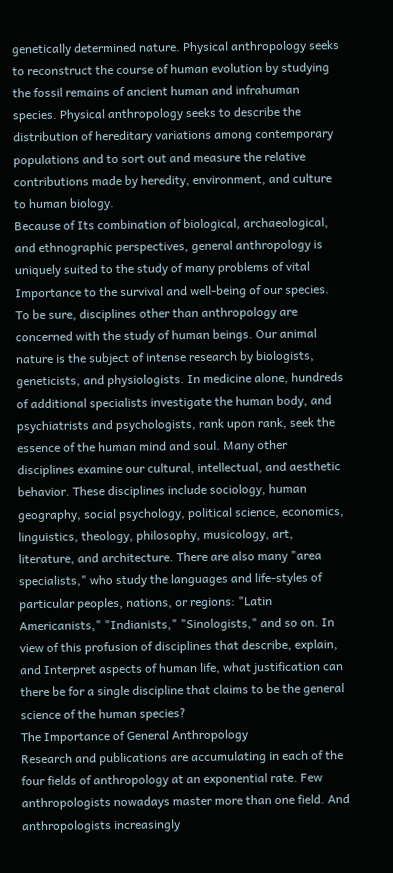genetically determined nature. Physical anthropology seeks to reconstruct the course of human evolution by studying the fossil remains of ancient human and infrahuman species. Physical anthropology seeks to describe the distribution of hereditary variations among contemporary populations and to sort out and measure the relative contributions made by heredity, environment, and culture to human biology.
Because of Its combination of biological, archaeological, and ethnographic perspectives, general anthropology is uniquely suited to the study of many problems of vital Importance to the survival and well-being of our species.
To be sure, disciplines other than anthropology are concerned with the study of human beings. Our animal nature is the subject of intense research by biologists, geneticists, and physiologists. In medicine alone, hundreds of additional specialists investigate the human body, and psychiatrists and psychologists, rank upon rank, seek the essence of the human mind and soul. Many other disciplines examine our cultural, intellectual, and aesthetic behavior. These disciplines include sociology, human geography, social psychology, political science, economics, linguistics, theology, philosophy, musicology, art, literature, and architecture. There are also many "area specialists," who study the languages and life-styles of particular peoples, nations, or regions: "Latin Americanists," "Indianists," "Sinologists," and so on. In view of this profusion of disciplines that describe, explain, and Interpret aspects of human life, what justification can there be for a single discipline that claims to be the general science of the human species?
The Importance of General Anthropology
Research and publications are accumulating in each of the four fields of anthropology at an exponential rate. Few anthropologists nowadays master more than one field. And anthropologists increasingly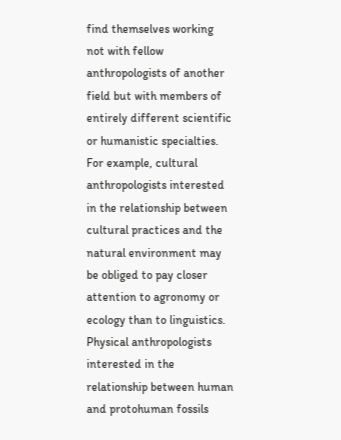find themselves working not with fellow anthropologists of another field but with members of entirely different scientific or humanistic specialties. For example, cultural anthropologists interested in the relationship between cultural practices and the natural environment may be obliged to pay closer attention to agronomy or ecology than to linguistics. Physical anthropologists interested in the relationship between human and protohuman fossils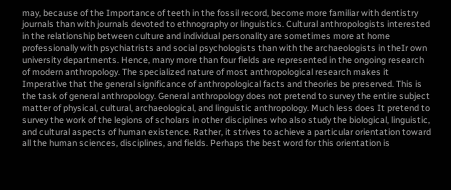may, because of the Importance of teeth in the fossil record, become more familiar with dentistry journals than with journals devoted to ethnography or linguistics. Cultural anthropologists interested in the relationship between culture and individual personality are sometimes more at home professionally with psychiatrists and social psychologists than with the archaeologists in theIr own university departments. Hence, many more than four fields are represented in the ongoing research of modern anthropology. The specialized nature of most anthropological research makes it Imperative that the general significance of anthropological facts and theories be preserved. This is the task of general anthropology. General anthropology does not pretend to survey the entire subject matter of physical, cultural, archaeological, and linguistic anthropology. Much less does It pretend to survey the work of the legions of scholars in other disciplines who also study the biological, linguistic, and cultural aspects of human existence. Rather, it strives to achieve a particular orientation toward all the human sciences, disciplines, and fields. Perhaps the best word for this orientation is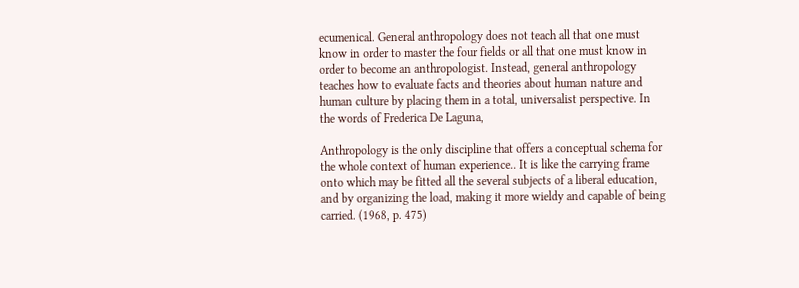ecumenical. General anthropology does not teach all that one must know in order to master the four fields or all that one must know in order to become an anthropologist. Instead, general anthropology teaches how to evaluate facts and theories about human nature and human culture by placing them in a total, universalist perspective. In the words of Frederica De Laguna,

Anthropology is the only discipline that offers a conceptual schema for the whole context of human experience.. It is like the carrying frame onto which may be fitted all the several subjects of a liberal education, and by organizing the load, making it more wieldy and capable of being carried. (1968, p. 475)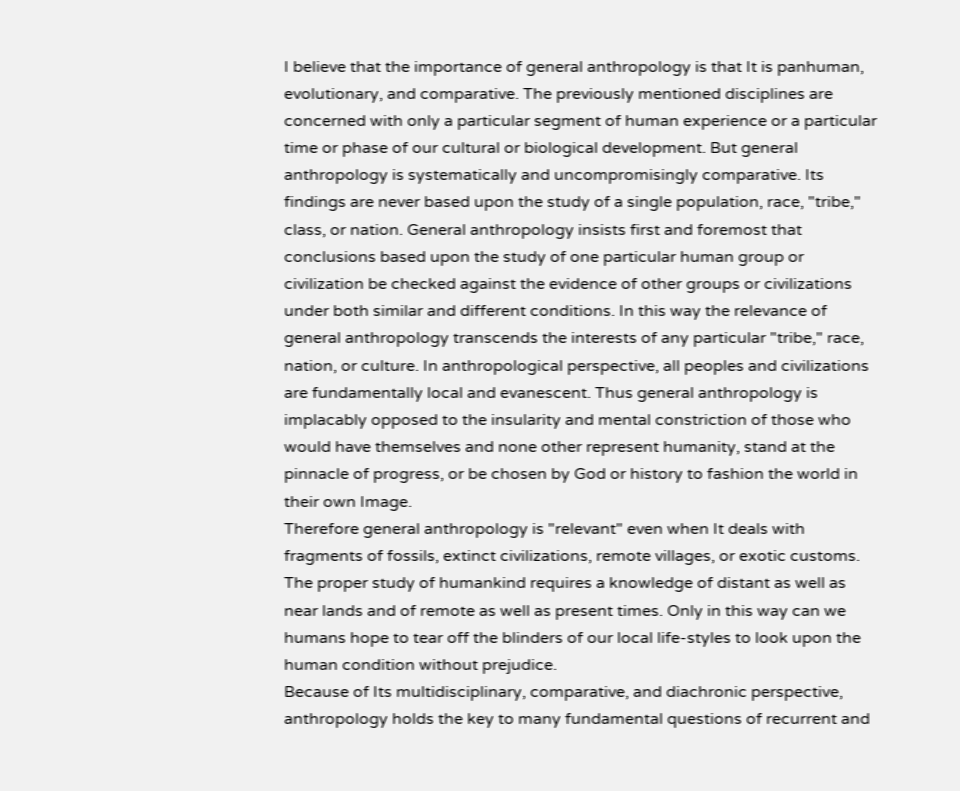I believe that the importance of general anthropology is that It is panhuman, evolutionary, and comparative. The previously mentioned disciplines are concerned with only a particular segment of human experience or a particular time or phase of our cultural or biological development. But general anthropology is systematically and uncompromisingly comparative. Its findings are never based upon the study of a single population, race, "tribe," class, or nation. General anthropology insists first and foremost that conclusions based upon the study of one particular human group or civilization be checked against the evidence of other groups or civilizations under both similar and different conditions. In this way the relevance of general anthropology transcends the interests of any particular "tribe," race, nation, or culture. In anthropological perspective, all peoples and civilizations are fundamentally local and evanescent. Thus general anthropology is implacably opposed to the insularity and mental constriction of those who would have themselves and none other represent humanity, stand at the pinnacle of progress, or be chosen by God or history to fashion the world in their own Image.
Therefore general anthropology is "relevant" even when It deals with fragments of fossils, extinct civilizations, remote villages, or exotic customs. The proper study of humankind requires a knowledge of distant as well as near lands and of remote as well as present times. Only in this way can we humans hope to tear off the blinders of our local life-styles to look upon the human condition without prejudice.
Because of Its multidisciplinary, comparative, and diachronic perspective, anthropology holds the key to many fundamental questions of recurrent and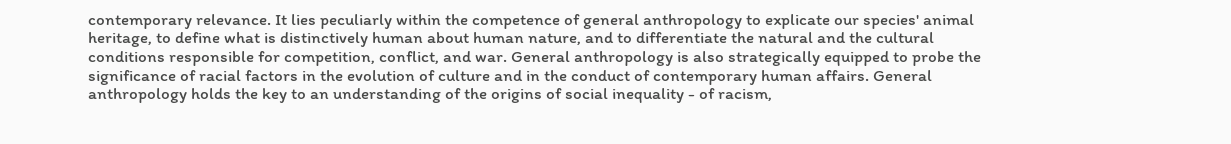contemporary relevance. It lies peculiarly within the competence of general anthropology to explicate our species' animal heritage, to define what is distinctively human about human nature, and to differentiate the natural and the cultural conditions responsible for competition, conflict, and war. General anthropology is also strategically equipped to probe the significance of racial factors in the evolution of culture and in the conduct of contemporary human affairs. General anthropology holds the key to an understanding of the origins of social inequality - of racism,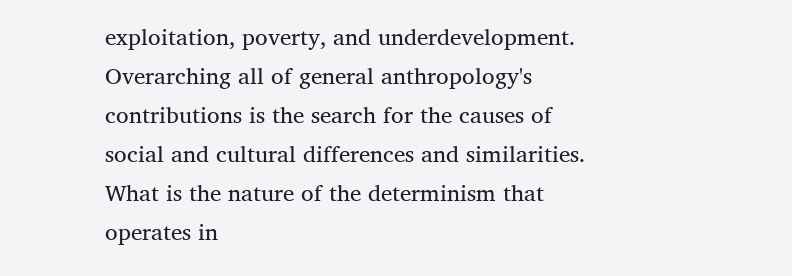exploitation, poverty, and underdevelopment. Overarching all of general anthropology's contributions is the search for the causes of social and cultural differences and similarities. What is the nature of the determinism that operates in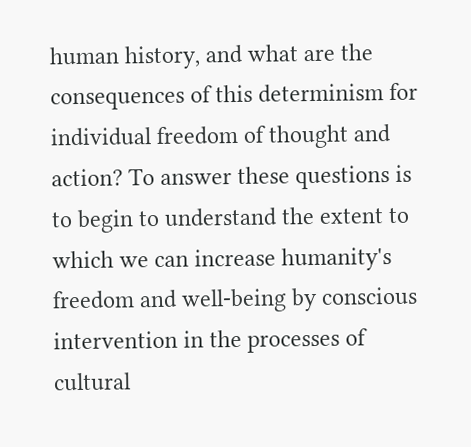human history, and what are the consequences of this determinism for individual freedom of thought and action? To answer these questions is to begin to understand the extent to which we can increase humanity's freedom and well-being by conscious intervention in the processes of cultural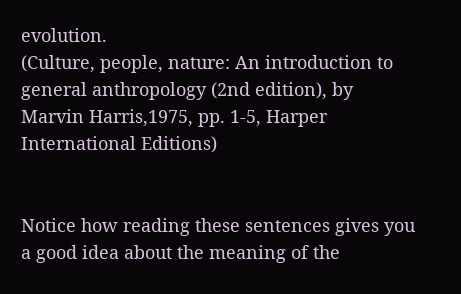evolution.
(Culture, people, nature: An introduction to general anthropology (2nd edition), by Marvin Harris,1975, pp. 1-5, Harper International Editions)


Notice how reading these sentences gives you a good idea about the meaning of the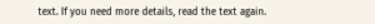text. If you need more details, read the text again.